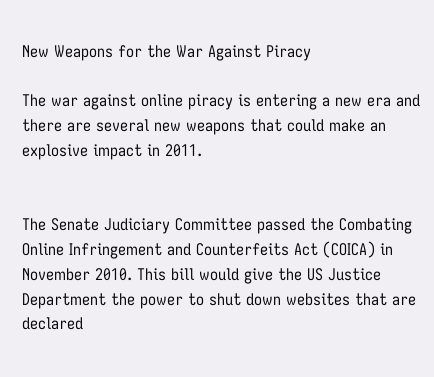New Weapons for the War Against Piracy

The war against online piracy is entering a new era and there are several new weapons that could make an explosive impact in 2011.


The Senate Judiciary Committee passed the Combating Online Infringement and Counterfeits Act (COICA) in November 2010. This bill would give the US Justice Department the power to shut down websites that are declared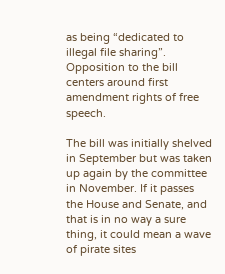as being “dedicated to illegal file sharing”. Opposition to the bill centers around first amendment rights of free speech.

The bill was initially shelved in September but was taken up again by the committee in November. If it passes the House and Senate, and that is in no way a sure thing, it could mean a wave of pirate sites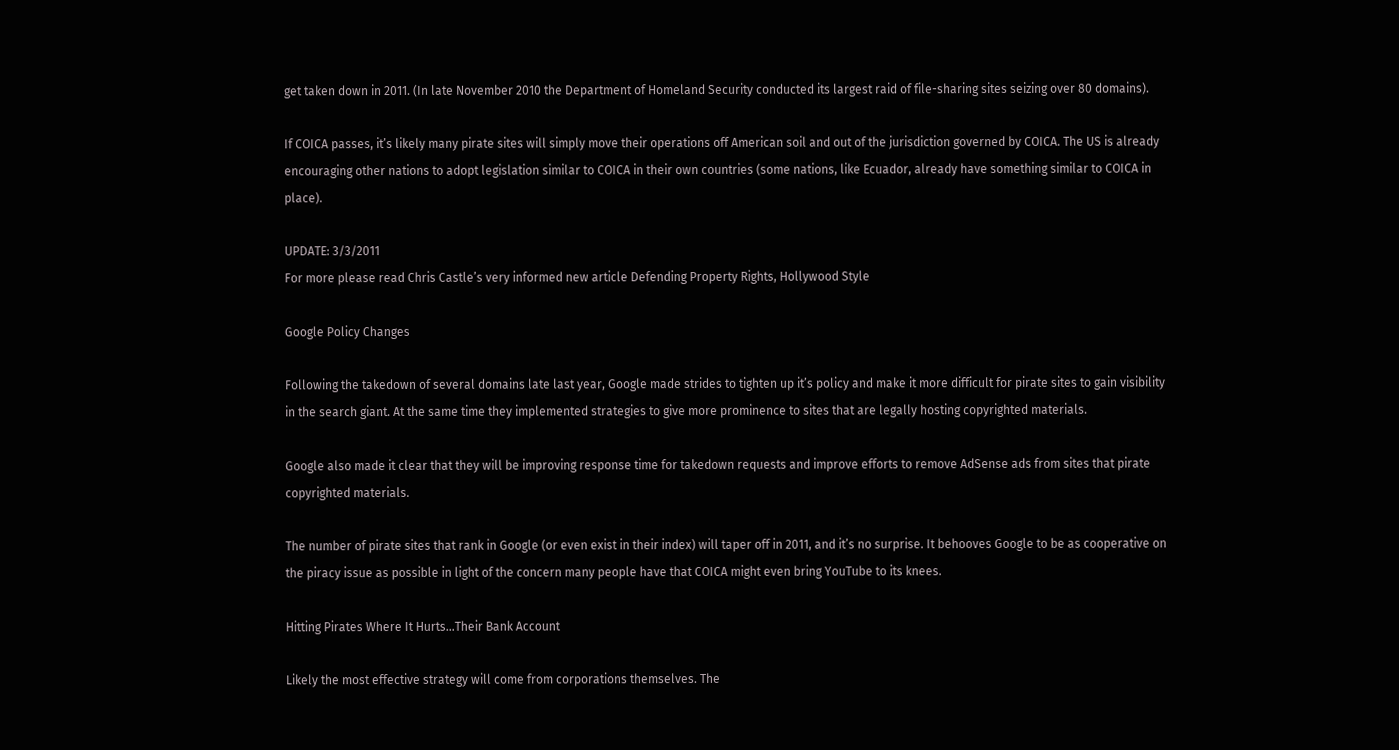get taken down in 2011. (In late November 2010 the Department of Homeland Security conducted its largest raid of file-sharing sites seizing over 80 domains).

If COICA passes, it’s likely many pirate sites will simply move their operations off American soil and out of the jurisdiction governed by COICA. The US is already encouraging other nations to adopt legislation similar to COICA in their own countries (some nations, like Ecuador, already have something similar to COICA in place).

UPDATE: 3/3/2011
For more please read Chris Castle’s very informed new article Defending Property Rights, Hollywood Style

Google Policy Changes

Following the takedown of several domains late last year, Google made strides to tighten up it’s policy and make it more difficult for pirate sites to gain visibility in the search giant. At the same time they implemented strategies to give more prominence to sites that are legally hosting copyrighted materials.

Google also made it clear that they will be improving response time for takedown requests and improve efforts to remove AdSense ads from sites that pirate copyrighted materials.

The number of pirate sites that rank in Google (or even exist in their index) will taper off in 2011, and it’s no surprise. It behooves Google to be as cooperative on the piracy issue as possible in light of the concern many people have that COICA might even bring YouTube to its knees.

Hitting Pirates Where It Hurts…Their Bank Account

Likely the most effective strategy will come from corporations themselves. The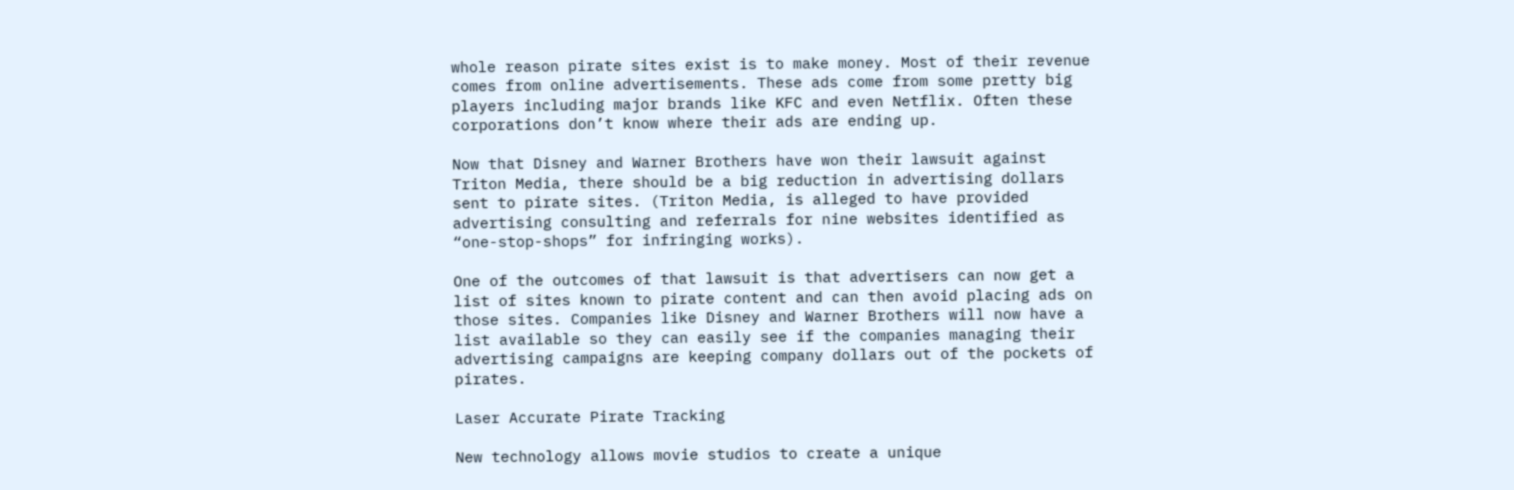whole reason pirate sites exist is to make money. Most of their revenue comes from online advertisements. These ads come from some pretty big players including major brands like KFC and even Netflix. Often these corporations don’t know where their ads are ending up.

Now that Disney and Warner Brothers have won their lawsuit against Triton Media, there should be a big reduction in advertising dollars sent to pirate sites. (Triton Media, is alleged to have provided advertising consulting and referrals for nine websites identified as “one-stop-shops” for infringing works).

One of the outcomes of that lawsuit is that advertisers can now get a list of sites known to pirate content and can then avoid placing ads on those sites. Companies like Disney and Warner Brothers will now have a list available so they can easily see if the companies managing their advertising campaigns are keeping company dollars out of the pockets of pirates.

Laser Accurate Pirate Tracking

New technology allows movie studios to create a unique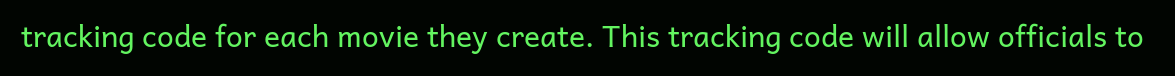tracking code for each movie they create. This tracking code will allow officials to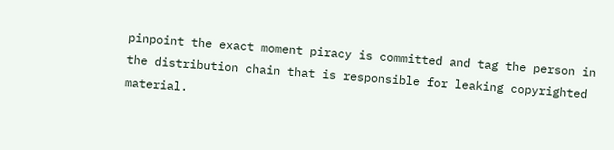pinpoint the exact moment piracy is committed and tag the person in the distribution chain that is responsible for leaking copyrighted material.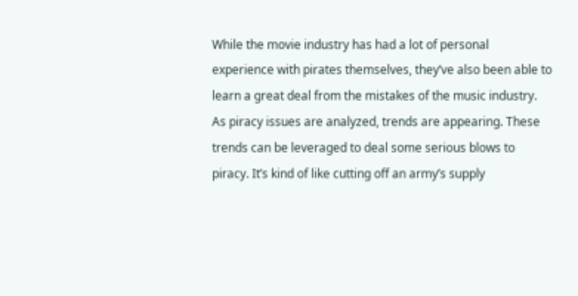While the movie industry has had a lot of personal experience with pirates themselves, they’ve also been able to learn a great deal from the mistakes of the music industry. As piracy issues are analyzed, trends are appearing. These trends can be leveraged to deal some serious blows to piracy. It’s kind of like cutting off an army’s supply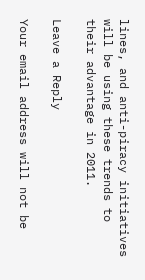lines, and anti-piracy initiatives will be using these trends to their advantage in 2011.

Leave a Reply

Your email address will not be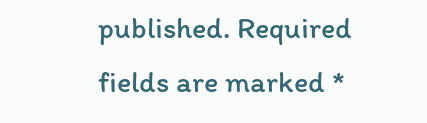published. Required fields are marked *